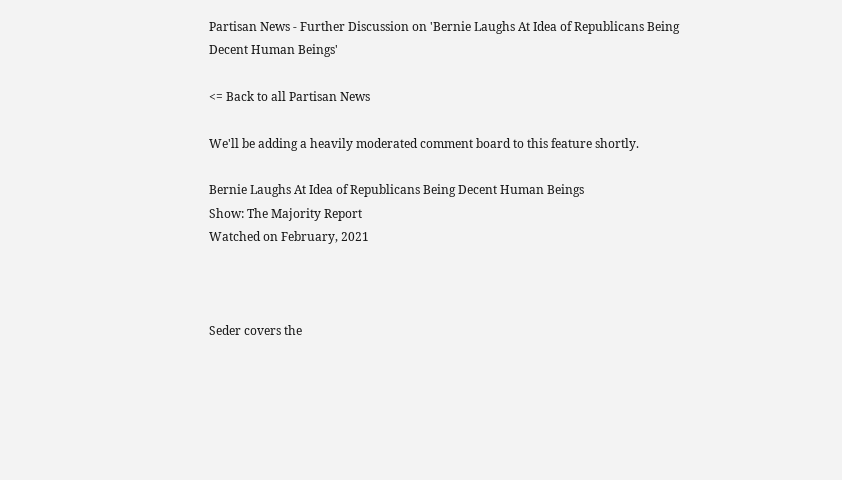Partisan News - Further Discussion on 'Bernie Laughs At Idea of Republicans Being Decent Human Beings'

<= Back to all Partisan News

We'll be adding a heavily moderated comment board to this feature shortly.

Bernie Laughs At Idea of Republicans Being Decent Human Beings
Show: The Majority Report
Watched on February, 2021



Seder covers the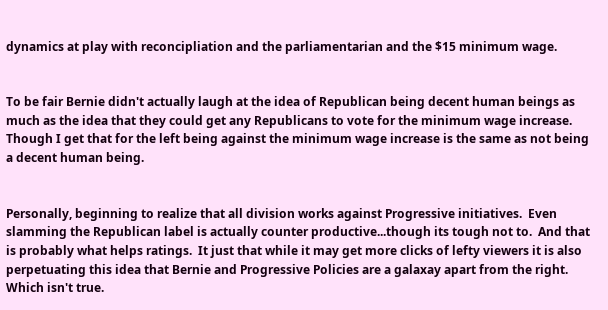dynamics at play with reconcipliation and the parliamentarian and the $15 minimum wage.


To be fair Bernie didn't actually laugh at the idea of Republican being decent human beings as much as the idea that they could get any Republicans to vote for the minimum wage increase.  Though I get that for the left being against the minimum wage increase is the same as not being a decent human being.


Personally, beginning to realize that all division works against Progressive initiatives.  Even slamming the Republican label is actually counter productive...though its tough not to.  And that is probably what helps ratings.  It just that while it may get more clicks of lefty viewers it is also perpetuating this idea that Bernie and Progressive Policies are a galaxay apart from the right.  Which isn't true.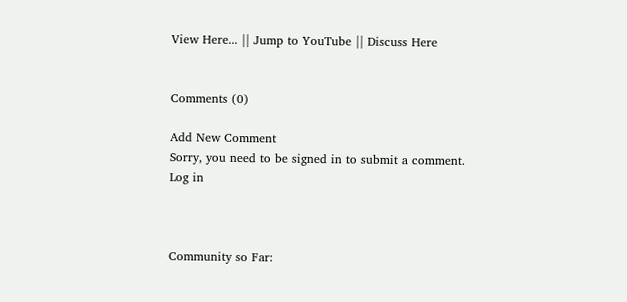View Here... || Jump to YouTube || Discuss Here


Comments (0)

Add New Comment
Sorry, you need to be signed in to submit a comment.
Log in



Community so Far: